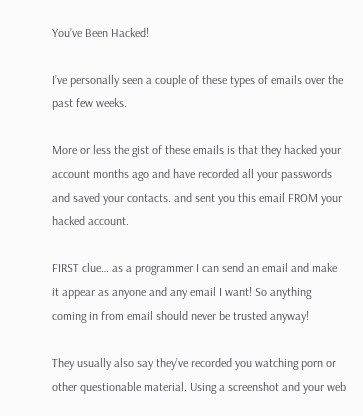You’ve Been Hacked!

I’ve personally seen a couple of these types of emails over the past few weeks.

More or less the gist of these emails is that they hacked your account months ago and have recorded all your passwords and saved your contacts. and sent you this email FROM your hacked account.

FIRST clue… as a programmer I can send an email and make it appear as anyone and any email I want! So anything coming in from email should never be trusted anyway!

They usually also say they’ve recorded you watching porn or other questionable material. Using a screenshot and your web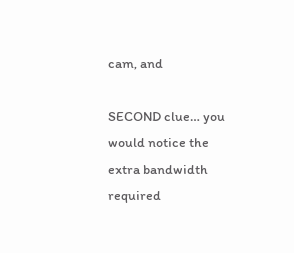cam, and

SECOND clue… you would notice the extra bandwidth required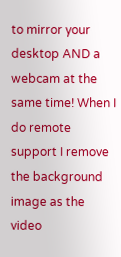to mirror your desktop AND a webcam at the same time! When I do remote support I remove the background image as the video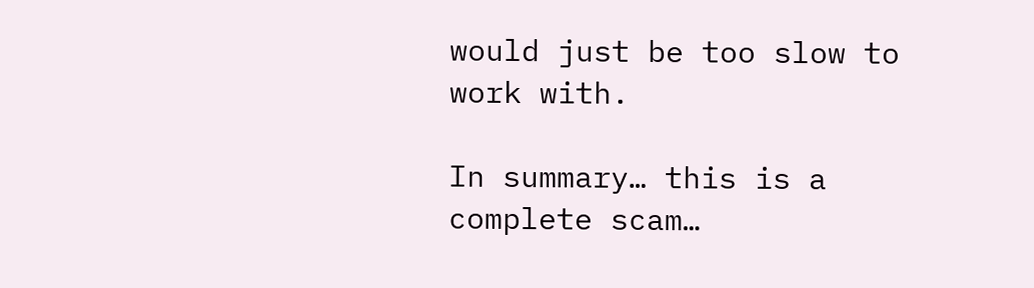would just be too slow to work with.

In summary… this is a complete scam…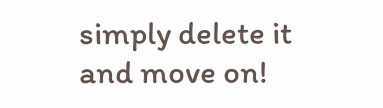simply delete it and move on!